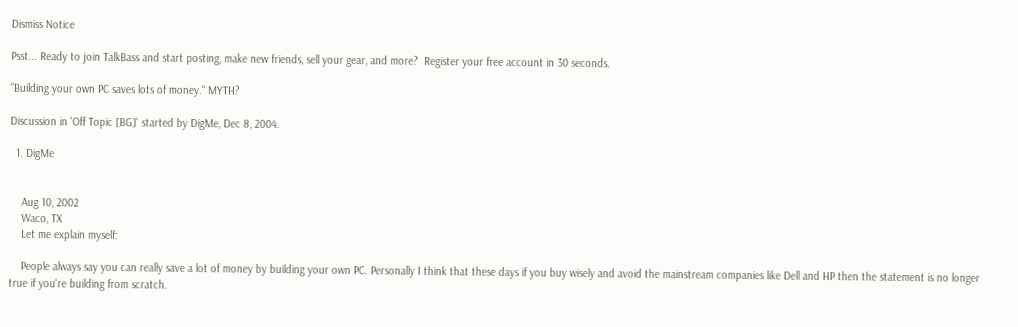Dismiss Notice

Psst... Ready to join TalkBass and start posting, make new friends, sell your gear, and more?  Register your free account in 30 seconds.

"Building your own PC saves lots of money." MYTH?

Discussion in 'Off Topic [BG]' started by DigMe, Dec 8, 2004.

  1. DigMe


    Aug 10, 2002
    Waco, TX
    Let me explain myself:

    People always say you can really save a lot of money by building your own PC. Personally I think that these days if you buy wisely and avoid the mainstream companies like Dell and HP then the statement is no longer true if you're building from scratch.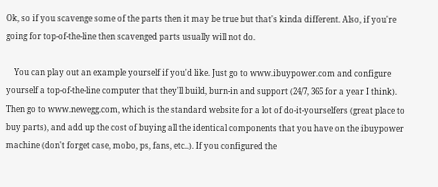Ok, so if you scavenge some of the parts then it may be true but that's kinda different. Also, if you're going for top-of-the-line then scavenged parts usually will not do.

    You can play out an example yourself if you'd like. Just go to www.ibuypower.com and configure yourself a top-of-the-line computer that they'll build, burn-in and support (24/7, 365 for a year I think). Then go to www.newegg.com, which is the standard website for a lot of do-it-yourselfers (great place to buy parts), and add up the cost of buying all the identical components that you have on the ibuypower machine (don't forget case, mobo, ps, fans, etc..). If you configured the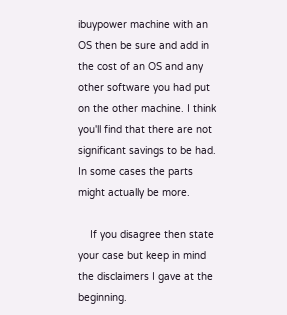ibuypower machine with an OS then be sure and add in the cost of an OS and any other software you had put on the other machine. I think you'll find that there are not significant savings to be had. In some cases the parts might actually be more.

    If you disagree then state your case but keep in mind the disclaimers I gave at the beginning.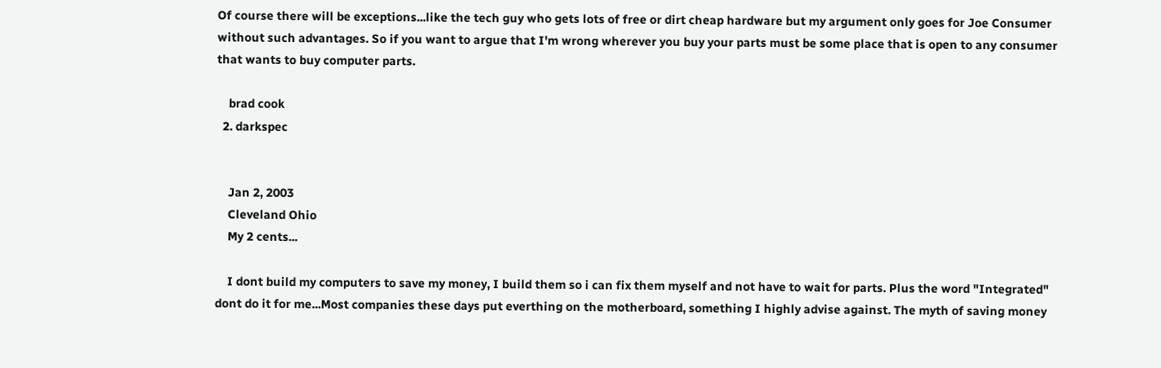Of course there will be exceptions...like the tech guy who gets lots of free or dirt cheap hardware but my argument only goes for Joe Consumer without such advantages. So if you want to argue that I'm wrong wherever you buy your parts must be some place that is open to any consumer that wants to buy computer parts.

    brad cook
  2. darkspec


    Jan 2, 2003
    Cleveland Ohio
    My 2 cents...

    I dont build my computers to save my money, I build them so i can fix them myself and not have to wait for parts. Plus the word "Integrated" dont do it for me...Most companies these days put everthing on the motherboard, something I highly advise against. The myth of saving money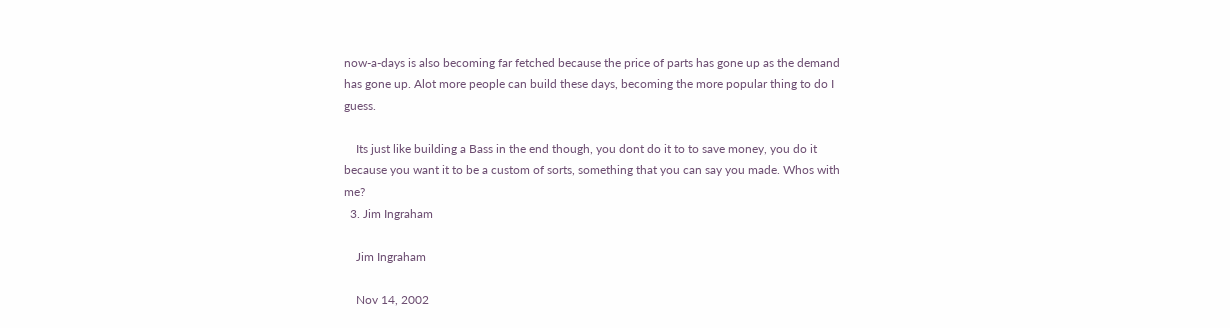now-a-days is also becoming far fetched because the price of parts has gone up as the demand has gone up. Alot more people can build these days, becoming the more popular thing to do I guess.

    Its just like building a Bass in the end though, you dont do it to to save money, you do it because you want it to be a custom of sorts, something that you can say you made. Whos with me?
  3. Jim Ingraham

    Jim Ingraham

    Nov 14, 2002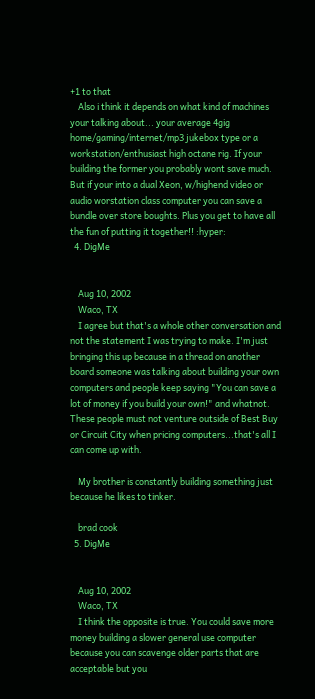+1 to that
    Also i think it depends on what kind of machines your talking about... your average 4gig home/gaming/internet/mp3 jukebox type or a workstation/enthusiast high octane rig. If your building the former you probably wont save much. But if your into a dual Xeon, w/highend video or audio worstation class computer you can save a bundle over store boughts. Plus you get to have all the fun of putting it together!! :hyper:
  4. DigMe


    Aug 10, 2002
    Waco, TX
    I agree but that's a whole other conversation and not the statement I was trying to make. I'm just bringing this up because in a thread on another board someone was talking about building your own computers and people keep saying "You can save a lot of money if you build your own!" and whatnot. These people must not venture outside of Best Buy or Circuit City when pricing computers...that's all I can come up with.

    My brother is constantly building something just because he likes to tinker.

    brad cook
  5. DigMe


    Aug 10, 2002
    Waco, TX
    I think the opposite is true. You could save more money building a slower general use computer because you can scavenge older parts that are acceptable but you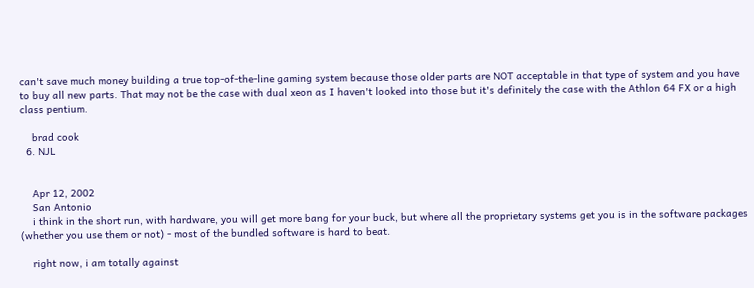can't save much money building a true top-of-the-line gaming system because those older parts are NOT acceptable in that type of system and you have to buy all new parts. That may not be the case with dual xeon as I haven't looked into those but it's definitely the case with the Athlon 64 FX or a high class pentium.

    brad cook
  6. NJL


    Apr 12, 2002
    San Antonio
    i think in the short run, with hardware, you will get more bang for your buck, but where all the proprietary systems get you is in the software packages (whether you use them or not) - most of the bundled software is hard to beat.

    right now, i am totally against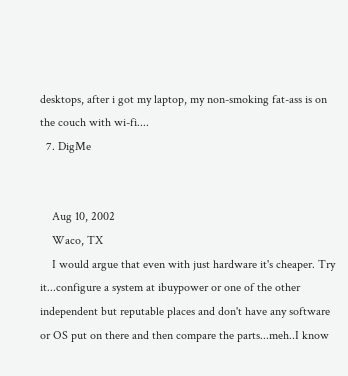desktops, after i got my laptop, my non-smoking fat-ass is on the couch with wi-fi....
  7. DigMe


    Aug 10, 2002
    Waco, TX
    I would argue that even with just hardware it's cheaper. Try it...configure a system at ibuypower or one of the other independent but reputable places and don't have any software or OS put on there and then compare the parts...meh..I know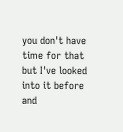you don't have time for that but I've looked into it before and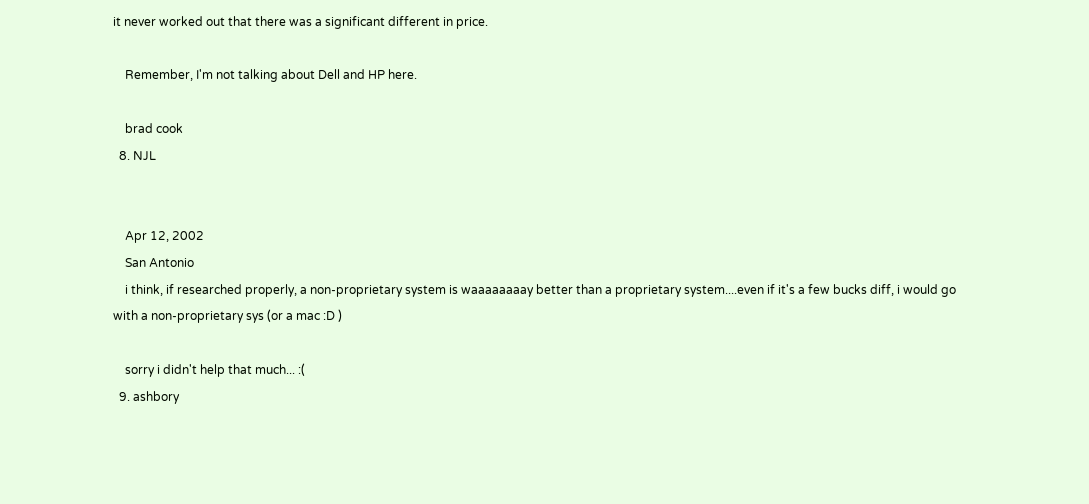it never worked out that there was a significant different in price.

    Remember, I'm not talking about Dell and HP here.

    brad cook
  8. NJL


    Apr 12, 2002
    San Antonio
    i think, if researched properly, a non-proprietary system is waaaaaaaay better than a proprietary system....even if it's a few bucks diff, i would go with a non-proprietary sys (or a mac :D )

    sorry i didn't help that much... :(
  9. ashbory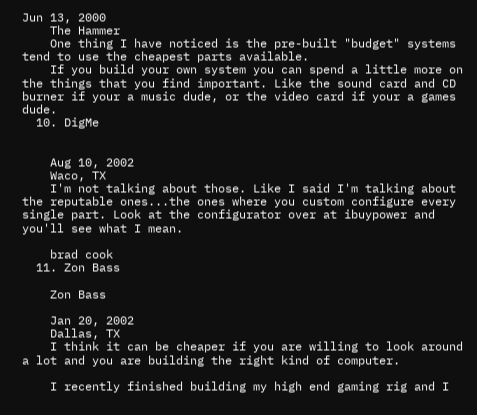Jun 13, 2000
    The Hammer
    One thing I have noticed is the pre-built "budget" systems tend to use the cheapest parts available.
    If you build your own system you can spend a little more on the things that you find important. Like the sound card and CD burner if your a music dude, or the video card if your a games dude.
  10. DigMe


    Aug 10, 2002
    Waco, TX
    I'm not talking about those. Like I said I'm talking about the reputable ones...the ones where you custom configure every single part. Look at the configurator over at ibuypower and you'll see what I mean.

    brad cook
  11. Zon Bass

    Zon Bass

    Jan 20, 2002
    Dallas, TX
    I think it can be cheaper if you are willing to look around a lot and you are building the right kind of computer.

    I recently finished building my high end gaming rig and I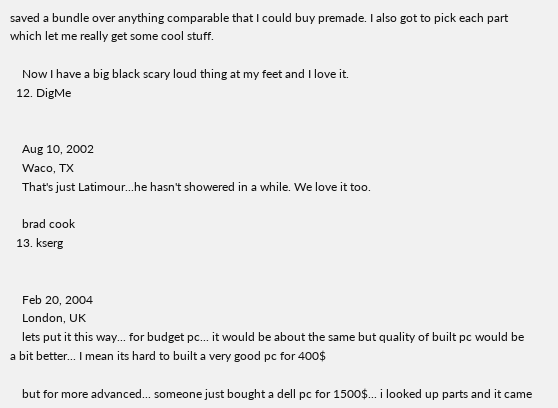saved a bundle over anything comparable that I could buy premade. I also got to pick each part which let me really get some cool stuff.

    Now I have a big black scary loud thing at my feet and I love it.
  12. DigMe


    Aug 10, 2002
    Waco, TX
    That's just Latimour...he hasn't showered in a while. We love it too.

    brad cook
  13. kserg


    Feb 20, 2004
    London, UK
    lets put it this way... for budget pc... it would be about the same but quality of built pc would be a bit better... I mean its hard to built a very good pc for 400$

    but for more advanced... someone just bought a dell pc for 1500$... i looked up parts and it came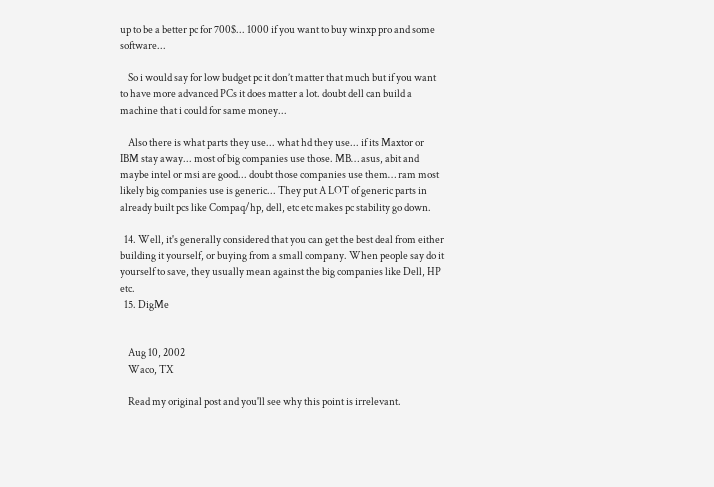up to be a better pc for 700$... 1000 if you want to buy winxp pro and some software...

    So i would say for low budget pc it don’t matter that much but if you want to have more advanced PCs it does matter a lot. doubt dell can build a machine that i could for same money...

    Also there is what parts they use... what hd they use... if its Maxtor or IBM stay away... most of big companies use those. MB… asus, abit and maybe intel or msi are good... doubt those companies use them… ram most likely big companies use is generic... They put A LOT of generic parts in already built pcs like Compaq/hp, dell, etc etc makes pc stability go down.

  14. Well, it's generally considered that you can get the best deal from either building it yourself, or buying from a small company. When people say do it yourself to save, they usually mean against the big companies like Dell, HP etc.
  15. DigMe


    Aug 10, 2002
    Waco, TX

    Read my original post and you'll see why this point is irrelevant.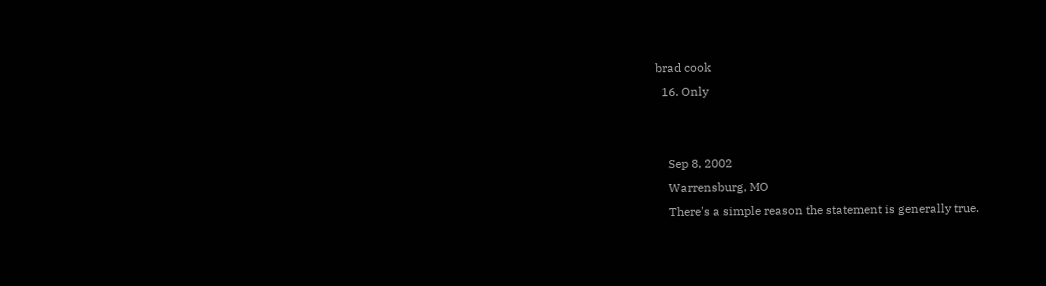brad cook
  16. Only


    Sep 8, 2002
    Warrensburg, MO
    There's a simple reason the statement is generally true.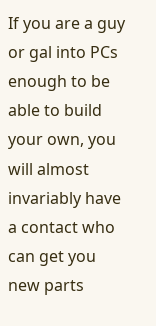If you are a guy or gal into PCs enough to be able to build your own, you will almost invariably have a contact who can get you new parts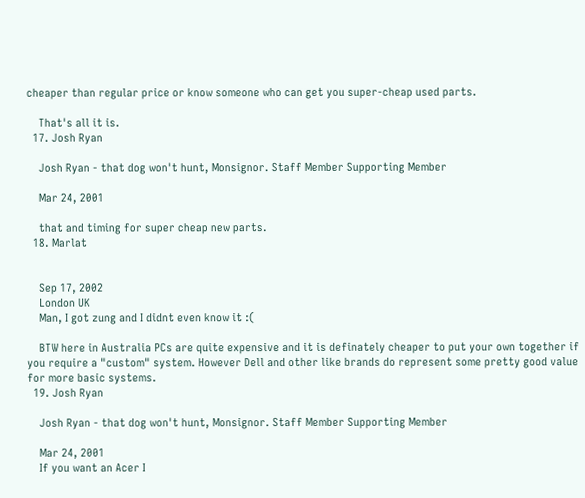cheaper than regular price or know someone who can get you super-cheap used parts.

    That's all it is.
  17. Josh Ryan

    Josh Ryan - that dog won't hunt, Monsignor. Staff Member Supporting Member

    Mar 24, 2001

    that and timing for super cheap new parts.
  18. Marlat


    Sep 17, 2002
    London UK
    Man, I got zung and I didnt even know it :(

    BTW here in Australia PCs are quite expensive and it is definately cheaper to put your own together if you require a "custom" system. However Dell and other like brands do represent some pretty good value for more basic systems.
  19. Josh Ryan

    Josh Ryan - that dog won't hunt, Monsignor. Staff Member Supporting Member

    Mar 24, 2001
    If you want an Acer I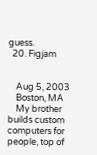guess.
  20. Figjam


    Aug 5, 2003
    Boston, MA
    My brother builds custom computers for people, top of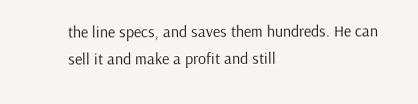the line specs, and saves them hundreds. He can sell it and make a profit and still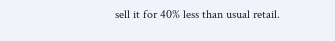sell it for 40% less than usual retail.